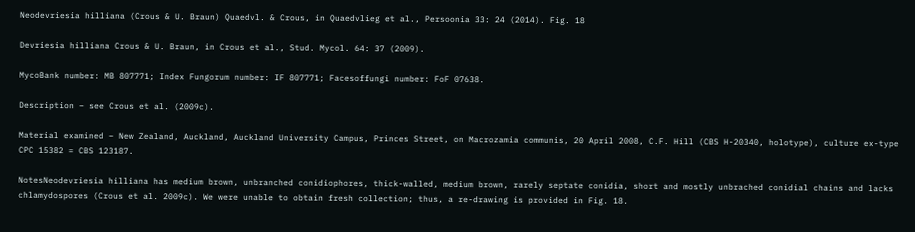Neodevriesia hilliana (Crous & U. Braun) Quaedvl. & Crous, in Quaedvlieg et al., Persoonia 33: 24 (2014). Fig. 18

Devriesia hilliana Crous & U. Braun, in Crous et al., Stud. Mycol. 64: 37 (2009).

MycoBank number: MB 807771; Index Fungorum number: IF 807771; Facesoffungi number: FoF 07638.

Description – see Crous et al. (2009c).

Material examined – New Zealand, Auckland, Auckland University Campus, Princes Street, on Macrozamia communis, 20 April 2008, C.F. Hill (CBS H-20340, holotype), culture ex-type CPC 15382 = CBS 123187.

NotesNeodevriesia hilliana has medium brown, unbranched conidiophores, thick-walled, medium brown, rarely septate conidia, short and mostly unbrached conidial chains and lacks chlamydospores (Crous et al. 2009c). We were unable to obtain fresh collection; thus, a re-drawing is provided in Fig. 18.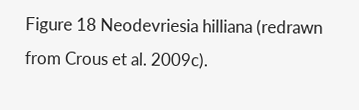Figure 18 Neodevriesia hilliana (redrawn from Crous et al. 2009c).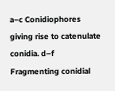a–c Conidiophores giving rise to catenulate conidia. d–f Fragmenting conidial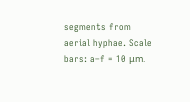segments from aerial hyphae. Scale bars: a–f = 10 μm.